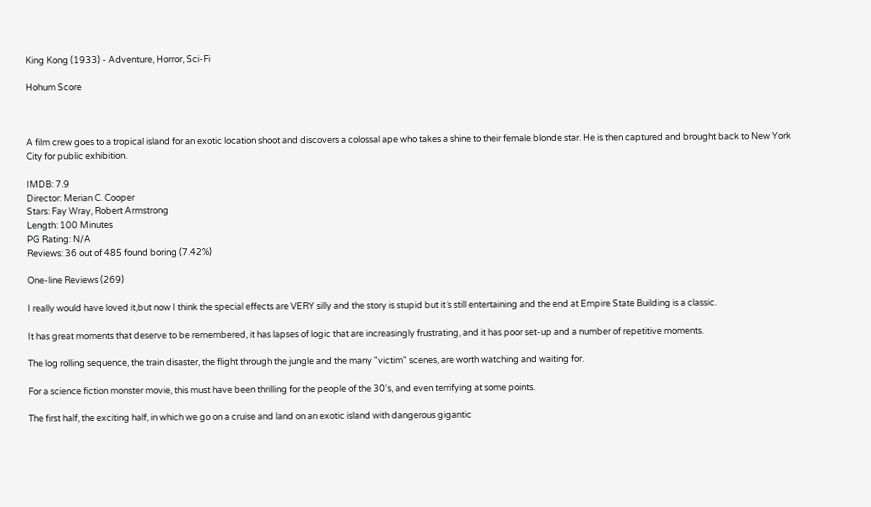King Kong (1933) - Adventure, Horror, Sci-Fi

Hohum Score



A film crew goes to a tropical island for an exotic location shoot and discovers a colossal ape who takes a shine to their female blonde star. He is then captured and brought back to New York City for public exhibition.

IMDB: 7.9
Director: Merian C. Cooper
Stars: Fay Wray, Robert Armstrong
Length: 100 Minutes
PG Rating: N/A
Reviews: 36 out of 485 found boring (7.42%)

One-line Reviews (269)

I really would have loved it,but now I think the special effects are VERY silly and the story is stupid but it´s still entertaining and the end at Empire State Building is a classic.

It has great moments that deserve to be remembered, it has lapses of logic that are increasingly frustrating, and it has poor set-up and a number of repetitive moments.

The log rolling sequence, the train disaster, the flight through the jungle and the many "victim" scenes, are worth watching and waiting for.

For a science fiction monster movie, this must have been thrilling for the people of the 30's, and even terrifying at some points.

The first half, the exciting half, in which we go on a cruise and land on an exotic island with dangerous gigantic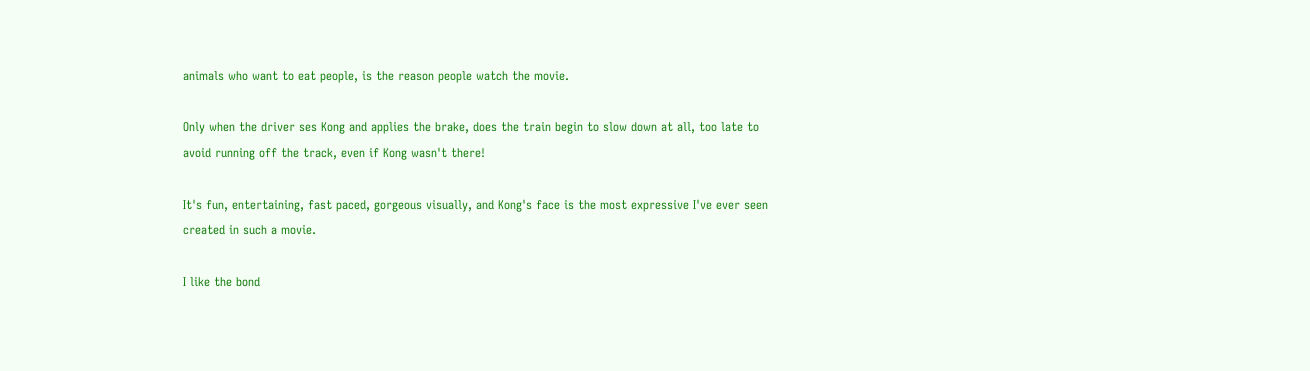animals who want to eat people, is the reason people watch the movie.

Only when the driver ses Kong and applies the brake, does the train begin to slow down at all, too late to avoid running off the track, even if Kong wasn't there!

It's fun, entertaining, fast paced, gorgeous visually, and Kong's face is the most expressive I've ever seen created in such a movie.

I like the bond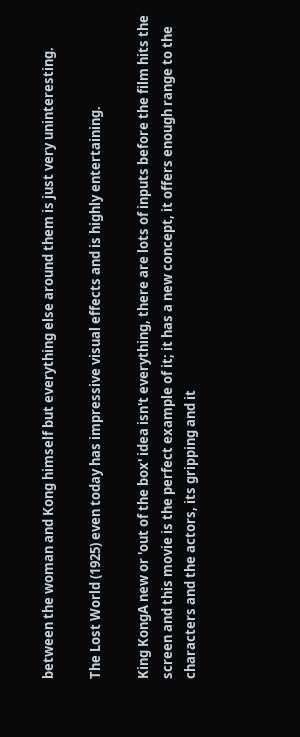between the woman and Kong himself but everything else around them is just very uninteresting.

The Lost World (1925) even today has impressive visual effects and is highly entertaining.

King KongA new or 'out of the box' idea isn't everything, there are lots of inputs before the film hits the screen and this movie is the perfect example of it; it has a new concept, it offers enough range to the characters and the actors, its gripping and it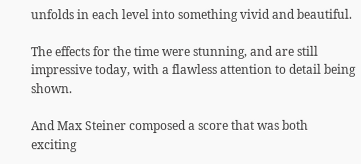unfolds in each level into something vivid and beautiful.

The effects for the time were stunning, and are still impressive today, with a flawless attention to detail being shown.

And Max Steiner composed a score that was both exciting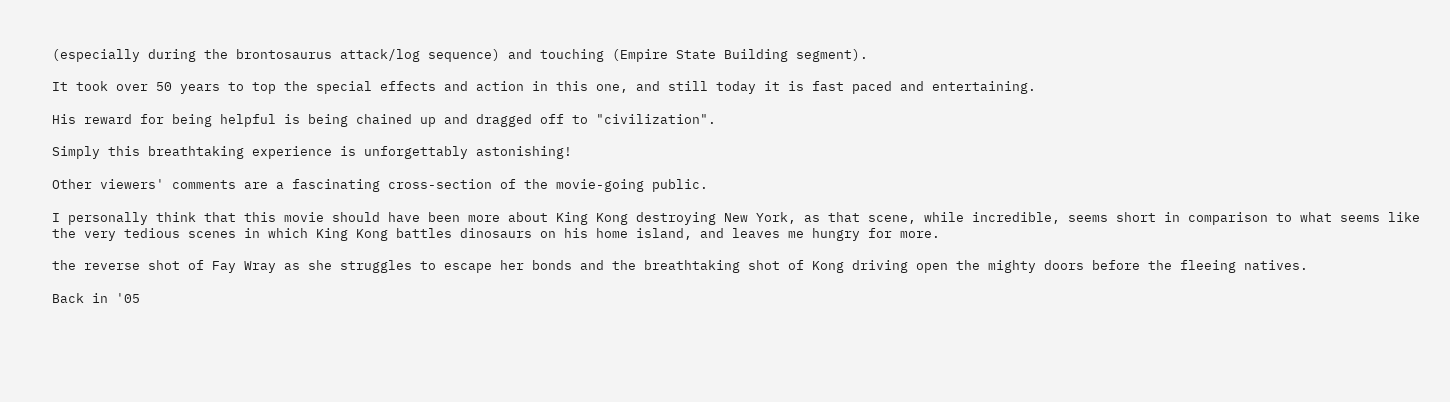(especially during the brontosaurus attack/log sequence) and touching (Empire State Building segment).

It took over 50 years to top the special effects and action in this one, and still today it is fast paced and entertaining.

His reward for being helpful is being chained up and dragged off to "civilization".

Simply this breathtaking experience is unforgettably astonishing!

Other viewers' comments are a fascinating cross-section of the movie-going public.

I personally think that this movie should have been more about King Kong destroying New York, as that scene, while incredible, seems short in comparison to what seems like the very tedious scenes in which King Kong battles dinosaurs on his home island, and leaves me hungry for more.

the reverse shot of Fay Wray as she struggles to escape her bonds and the breathtaking shot of Kong driving open the mighty doors before the fleeing natives.

Back in '05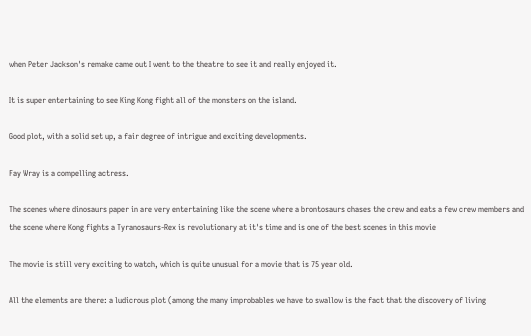when Peter Jackson's remake came out I went to the theatre to see it and really enjoyed it.

It is super entertaining to see King Kong fight all of the monsters on the island.

Good plot, with a solid set up, a fair degree of intrigue and exciting developments.

Fay Wray is a compelling actress.

The scenes where dinosaurs paper in are very entertaining like the scene where a brontosaurs chases the crew and eats a few crew members and the scene where Kong fights a Tyranosaurs-Rex is revolutionary at it's time and is one of the best scenes in this movie

The movie is still very exciting to watch, which is quite unusual for a movie that is 75 year old.

All the elements are there: a ludicrous plot (among the many improbables we have to swallow is the fact that the discovery of living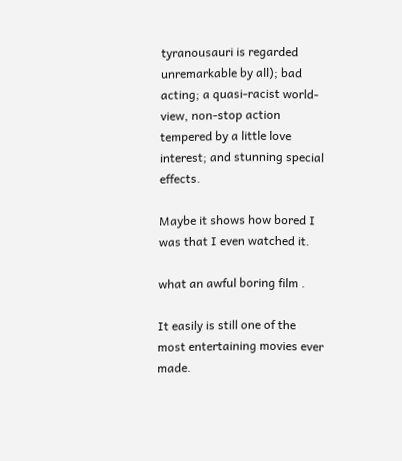tyranousauri is regarded unremarkable by all); bad acting; a quasi-racist world-view, non-stop action tempered by a little love interest; and stunning special effects.

Maybe it shows how bored I was that I even watched it.

what an awful boring film .

It easily is still one of the most entertaining movies ever made.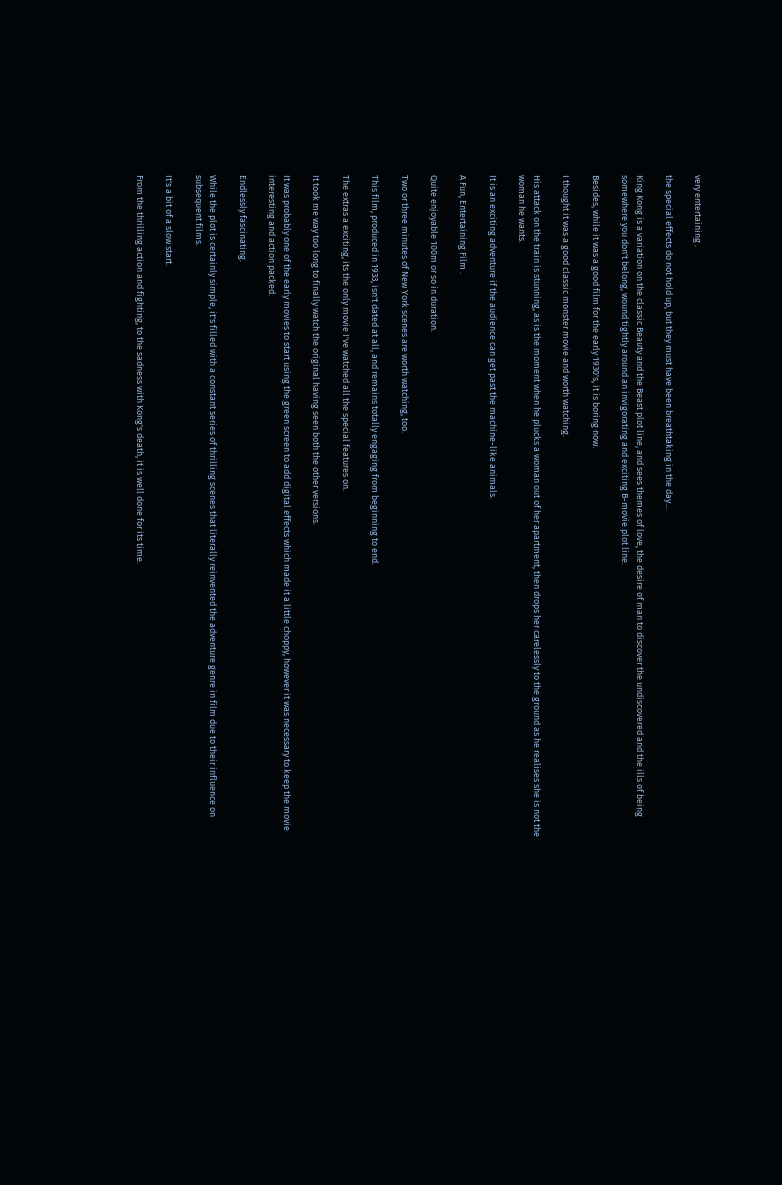very entertaining .

the special effects do not hold up, but they must have been breathtaking in the day...

King Kong is a variation on the classic Beauty and the Beast plot line, and sees themes of love, the desire of man to discover the undiscovered and the ills of being somewhere you don't belong, wound tightly around an invigorating and exciting B-movie plot line.

Besides, while it was a good film for the early 1930's, it is boring now.

I thought it was a good classic monster movie and worth watching.

His attack on the train is stunning, as is the moment when he plucks a woman out of her apartment, then drops her carelessly to the ground as he realises she is not the woman he wants.

It is an exciting adventure if the audience can get past the machine-like animals.

A Fun, Entertaining Film .

Quite enjoyable 100m or so in duration.

Two or three minutes of New York scenes are worth watching, too.

This film, produced in 1933, isn't dated at all, and remains totally engaging from beginning to end.

The extras a exciting, its the only movie I've watched all the special features on.

It took me way too long to finally watch the original having seen both the other versions.

It was probably one of the early movies to start using the green screen to add digital effects which made it a little choppy, however it was necessary to keep the movie interesting and action packed.

Endlessly fascinating.

While the plot is certainly simple, it's filled with a constant series of thrilling scenes that literally reinvented the adventure genre in film due to their influence on subsequent films.

It's a bit of a slow start.

From the thrilling action and fighting, to the sadness with Kong's death, it is well done for its time.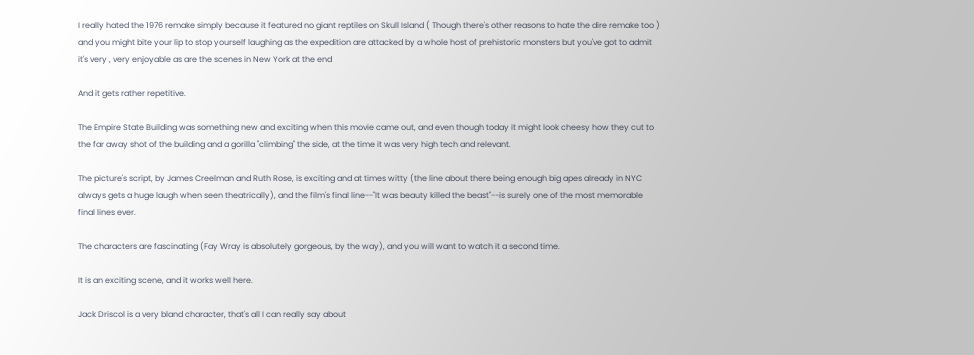I really hated the 1976 remake simply because it featured no giant reptiles on Skull Island ( Though there's other reasons to hate the dire remake too ) and you might bite your lip to stop yourself laughing as the expedition are attacked by a whole host of prehistoric monsters but you've got to admit it's very , very enjoyable as are the scenes in New York at the end

And it gets rather repetitive.

The Empire State Building was something new and exciting when this movie came out, and even though today it might look cheesy how they cut to the far away shot of the building and a gorilla "climbing" the side, at the time it was very high tech and relevant.

The picture's script, by James Creelman and Ruth Rose, is exciting and at times witty (the line about there being enough big apes already in NYC always gets a huge laugh when seen theatrically), and the film's final line--"It was beauty killed the beast"--is surely one of the most memorable final lines ever.

The characters are fascinating (Fay Wray is absolutely gorgeous, by the way), and you will want to watch it a second time.

It is an exciting scene, and it works well here.

Jack Driscol is a very bland character, that's all I can really say about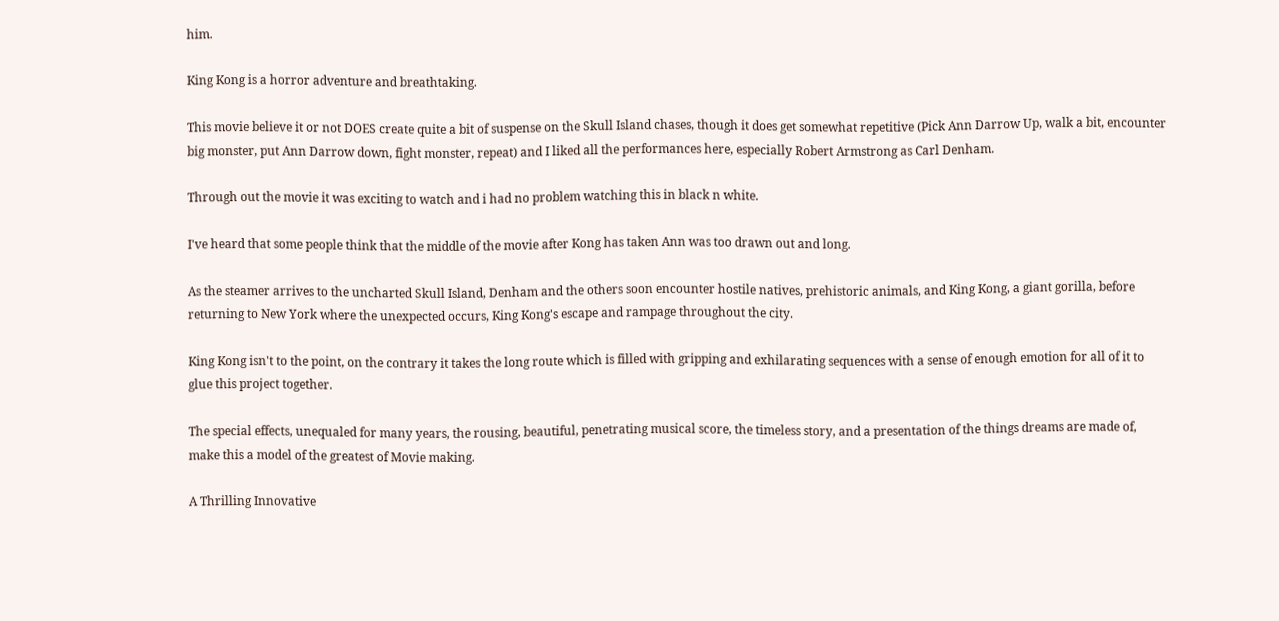him.

King Kong is a horror adventure and breathtaking.

This movie believe it or not DOES create quite a bit of suspense on the Skull Island chases, though it does get somewhat repetitive (Pick Ann Darrow Up, walk a bit, encounter big monster, put Ann Darrow down, fight monster, repeat) and I liked all the performances here, especially Robert Armstrong as Carl Denham.

Through out the movie it was exciting to watch and i had no problem watching this in black n white.

I've heard that some people think that the middle of the movie after Kong has taken Ann was too drawn out and long.

As the steamer arrives to the uncharted Skull Island, Denham and the others soon encounter hostile natives, prehistoric animals, and King Kong, a giant gorilla, before returning to New York where the unexpected occurs, King Kong's escape and rampage throughout the city.

King Kong isn't to the point, on the contrary it takes the long route which is filled with gripping and exhilarating sequences with a sense of enough emotion for all of it to glue this project together.

The special effects, unequaled for many years, the rousing, beautiful, penetrating musical score, the timeless story, and a presentation of the things dreams are made of, make this a model of the greatest of Movie making.

A Thrilling Innovative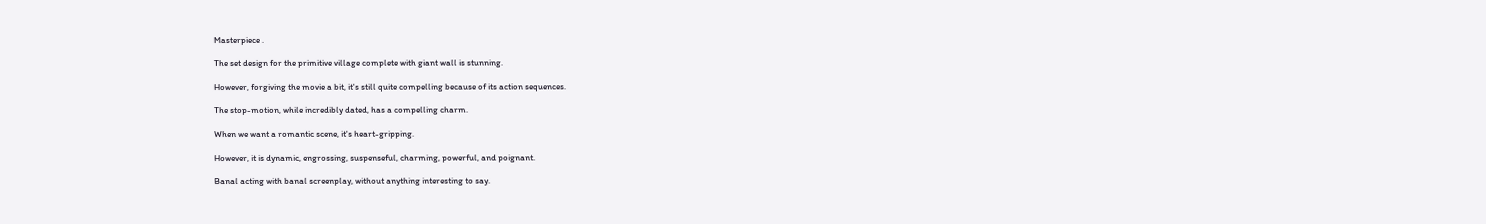Masterpiece .

The set design for the primitive village complete with giant wall is stunning.

However, forgiving the movie a bit, it's still quite compelling because of its action sequences.

The stop-motion, while incredibly dated, has a compelling charm.

When we want a romantic scene, it's heart-gripping.

However, it is dynamic, engrossing, suspenseful, charming, powerful, and poignant.

Banal acting with banal screenplay, without anything interesting to say.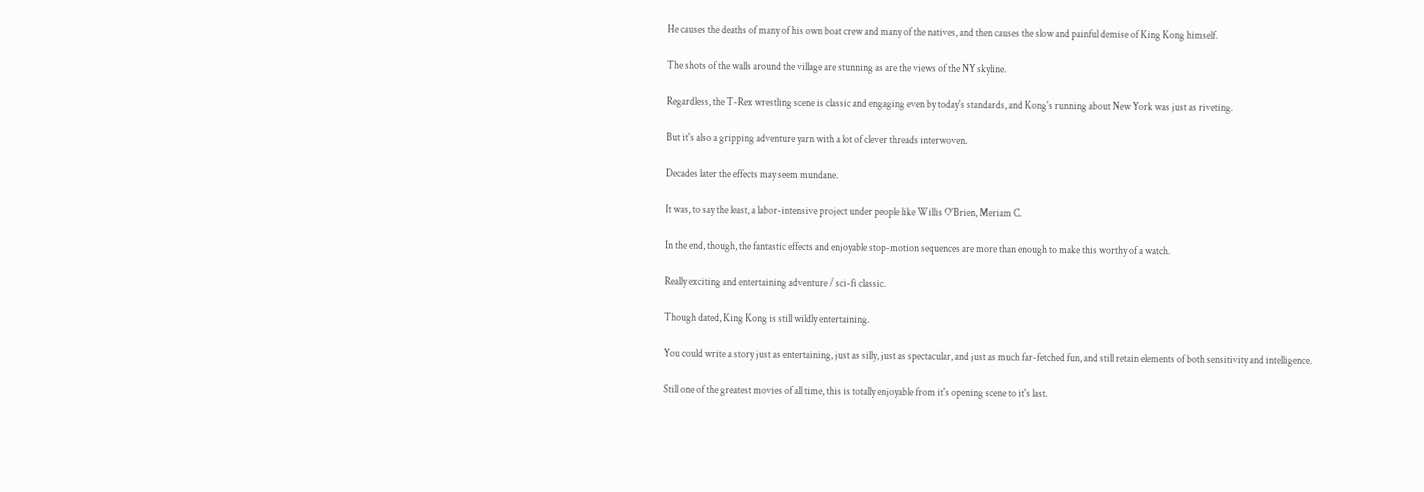He causes the deaths of many of his own boat crew and many of the natives, and then causes the slow and painful demise of King Kong himself.

The shots of the walls around the village are stunning as are the views of the NY skyline.

Regardless, the T-Rex wrestling scene is classic and engaging even by today's standards, and Kong's running about New York was just as riveting.

But it's also a gripping adventure yarn with a lot of clever threads interwoven.

Decades later the effects may seem mundane.

It was, to say the least, a labor-intensive project under people like Willis O'Brien, Meriam C.

In the end, though, the fantastic effects and enjoyable stop-motion sequences are more than enough to make this worthy of a watch.

Really exciting and entertaining adventure / sci-fi classic.

Though dated, King Kong is still wildly entertaining.

You could write a story just as entertaining, just as silly, just as spectacular, and just as much far-fetched fun, and still retain elements of both sensitivity and intelligence.

Still one of the greatest movies of all time, this is totally enjoyable from it's opening scene to it's last.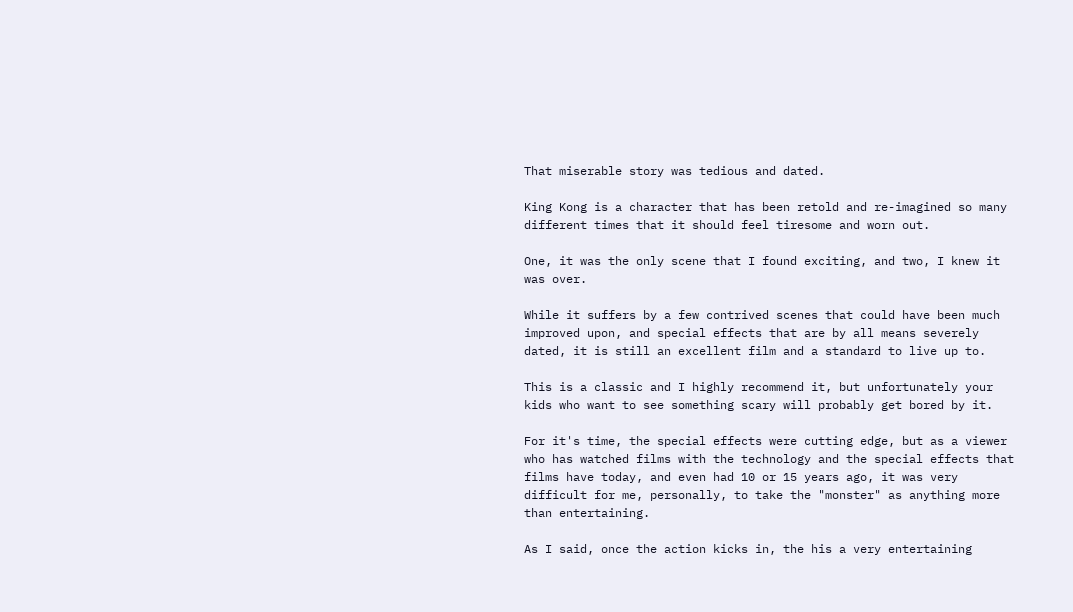That miserable story was tedious and dated.

King Kong is a character that has been retold and re-imagined so many different times that it should feel tiresome and worn out.

One, it was the only scene that I found exciting, and two, I knew it was over.

While it suffers by a few contrived scenes that could have been much improved upon, and special effects that are by all means severely dated, it is still an excellent film and a standard to live up to.

This is a classic and I highly recommend it, but unfortunately your kids who want to see something scary will probably get bored by it.

For it's time, the special effects were cutting edge, but as a viewer who has watched films with the technology and the special effects that films have today, and even had 10 or 15 years ago, it was very difficult for me, personally, to take the "monster" as anything more than entertaining.

As I said, once the action kicks in, the his a very entertaining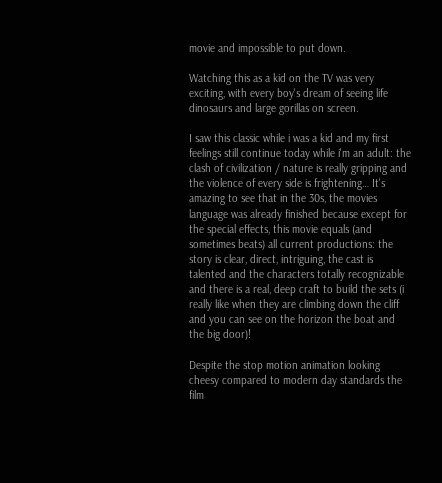movie and impossible to put down.

Watching this as a kid on the TV was very exciting, with every boy's dream of seeing life dinosaurs and large gorillas on screen.

I saw this classic while i was a kid and my first feelings still continue today while i'm an adult: the clash of civilization / nature is really gripping and the violence of every side is frightening… It's amazing to see that in the 30s, the movies language was already finished because except for the special effects, this movie equals (and sometimes beats) all current productions: the story is clear, direct, intriguing, the cast is talented and the characters totally recognizable and there is a real, deep craft to build the sets (i really like when they are climbing down the cliff and you can see on the horizon the boat and the big door)!

Despite the stop motion animation looking cheesy compared to modern day standards the film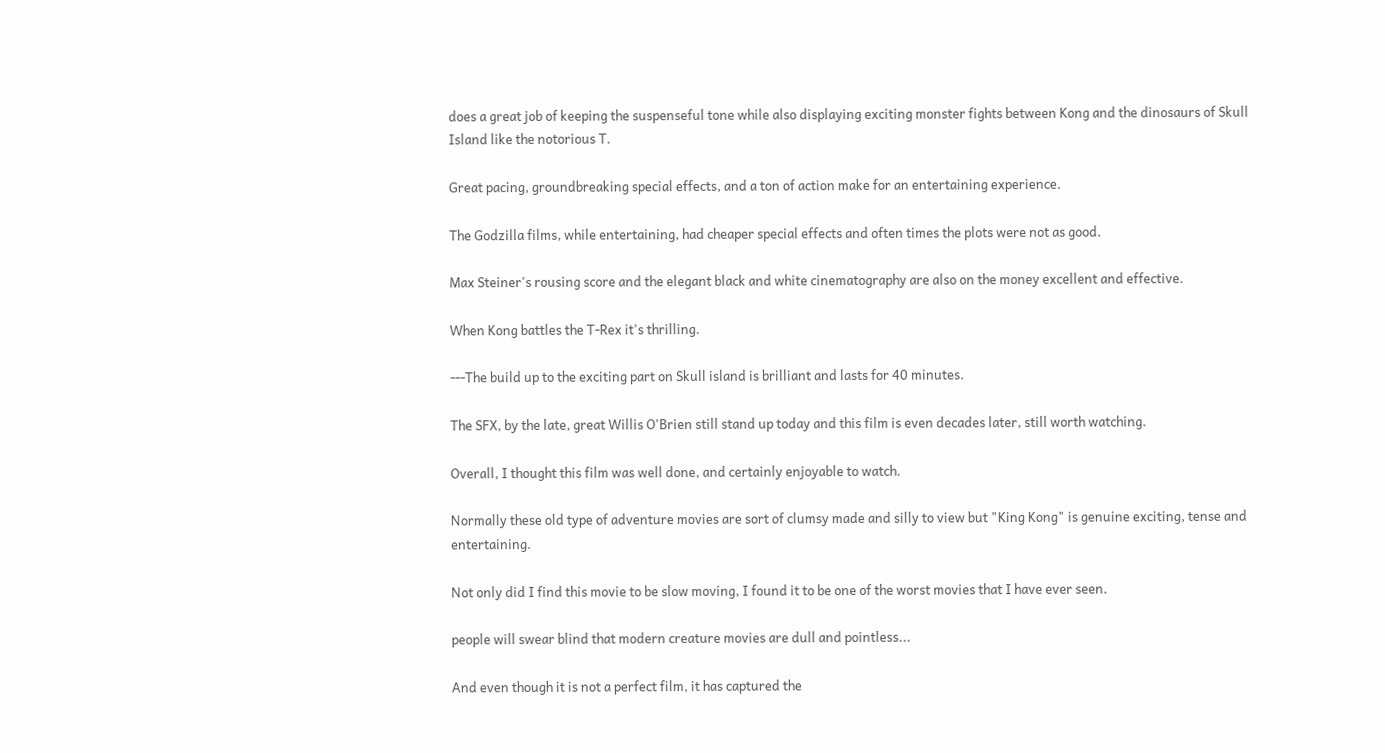does a great job of keeping the suspenseful tone while also displaying exciting monster fights between Kong and the dinosaurs of Skull Island like the notorious T.

Great pacing, groundbreaking special effects, and a ton of action make for an entertaining experience.

The Godzilla films, while entertaining, had cheaper special effects and often times the plots were not as good.

Max Steiner's rousing score and the elegant black and white cinematography are also on the money excellent and effective.

When Kong battles the T-Rex it's thrilling.

---The build up to the exciting part on Skull island is brilliant and lasts for 40 minutes.

The SFX, by the late, great Willis O'Brien still stand up today and this film is even decades later, still worth watching.

Overall, I thought this film was well done, and certainly enjoyable to watch.

Normally these old type of adventure movies are sort of clumsy made and silly to view but "King Kong" is genuine exciting, tense and entertaining.

Not only did I find this movie to be slow moving, I found it to be one of the worst movies that I have ever seen.

people will swear blind that modern creature movies are dull and pointless...

And even though it is not a perfect film, it has captured the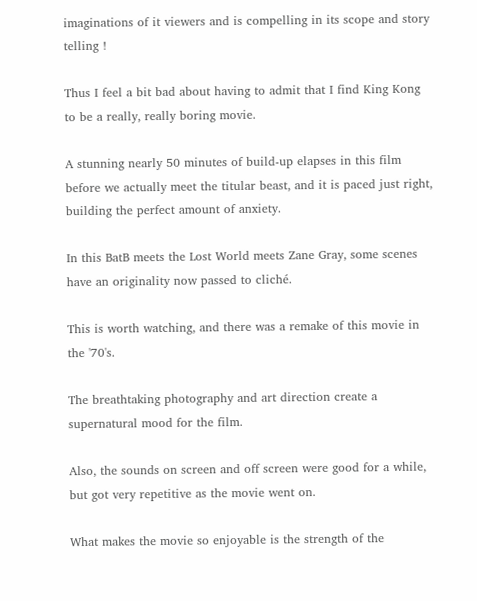imaginations of it viewers and is compelling in its scope and story telling !

Thus I feel a bit bad about having to admit that I find King Kong to be a really, really boring movie.

A stunning nearly 50 minutes of build-up elapses in this film before we actually meet the titular beast, and it is paced just right, building the perfect amount of anxiety.

In this BatB meets the Lost World meets Zane Gray, some scenes have an originality now passed to cliché.

This is worth watching, and there was a remake of this movie in the '70's.

The breathtaking photography and art direction create a supernatural mood for the film.

Also, the sounds on screen and off screen were good for a while, but got very repetitive as the movie went on.

What makes the movie so enjoyable is the strength of the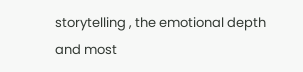storytelling , the emotional depth and most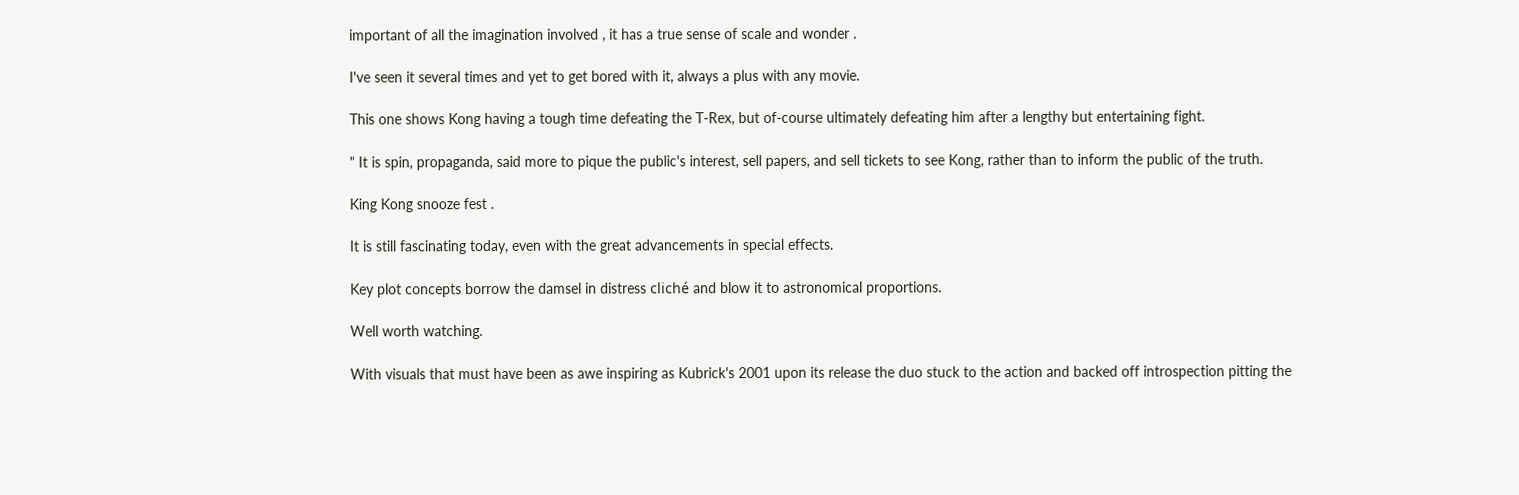important of all the imagination involved , it has a true sense of scale and wonder .

I've seen it several times and yet to get bored with it, always a plus with any movie.

This one shows Kong having a tough time defeating the T-Rex, but of-course ultimately defeating him after a lengthy but entertaining fight.

" It is spin, propaganda, said more to pique the public's interest, sell papers, and sell tickets to see Kong, rather than to inform the public of the truth.

King Kong snooze fest .

It is still fascinating today, even with the great advancements in special effects.

Key plot concepts borrow the damsel in distress cliché and blow it to astronomical proportions.

Well worth watching.

With visuals that must have been as awe inspiring as Kubrick's 2001 upon its release the duo stuck to the action and backed off introspection pitting the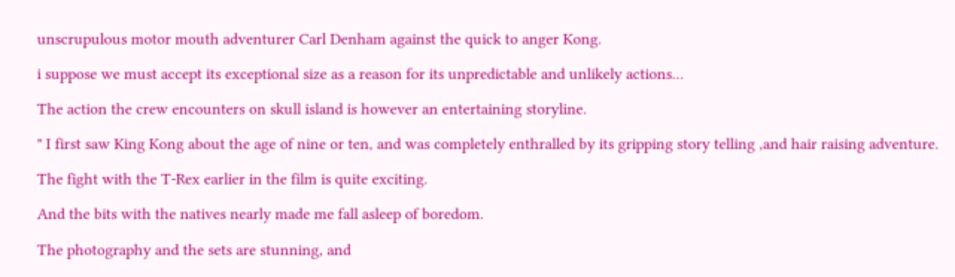unscrupulous motor mouth adventurer Carl Denham against the quick to anger Kong.

i suppose we must accept its exceptional size as a reason for its unpredictable and unlikely actions...

The action the crew encounters on skull island is however an entertaining storyline.

" I first saw King Kong about the age of nine or ten, and was completely enthralled by its gripping story telling ,and hair raising adventure.

The fight with the T-Rex earlier in the film is quite exciting.

And the bits with the natives nearly made me fall asleep of boredom.

The photography and the sets are stunning, and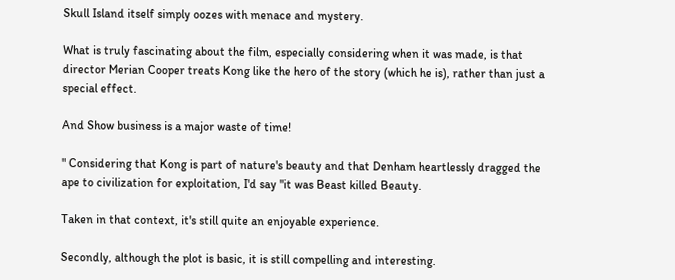Skull Island itself simply oozes with menace and mystery.

What is truly fascinating about the film, especially considering when it was made, is that director Merian Cooper treats Kong like the hero of the story (which he is), rather than just a special effect.

And Show business is a major waste of time!

" Considering that Kong is part of nature's beauty and that Denham heartlessly dragged the ape to civilization for exploitation, I'd say "it was Beast killed Beauty.

Taken in that context, it's still quite an enjoyable experience.

Secondly, although the plot is basic, it is still compelling and interesting.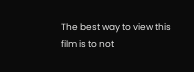The best way to view this film is to not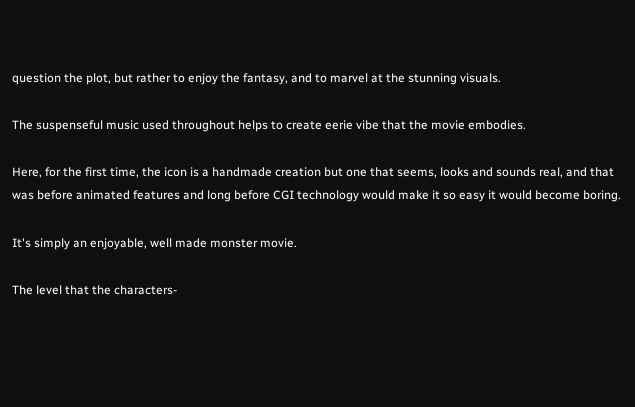question the plot, but rather to enjoy the fantasy, and to marvel at the stunning visuals.

The suspenseful music used throughout helps to create eerie vibe that the movie embodies.

Here, for the first time, the icon is a handmade creation but one that seems, looks and sounds real, and that was before animated features and long before CGI technology would make it so easy it would become boring.

It's simply an enjoyable, well made monster movie.

The level that the characters-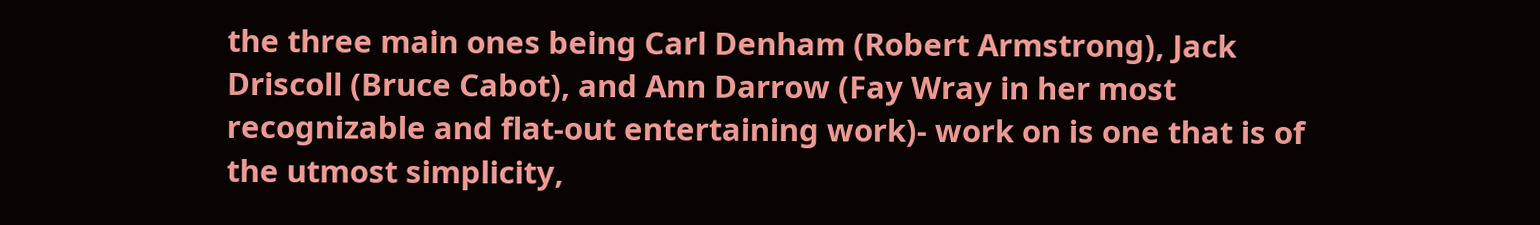the three main ones being Carl Denham (Robert Armstrong), Jack Driscoll (Bruce Cabot), and Ann Darrow (Fay Wray in her most recognizable and flat-out entertaining work)- work on is one that is of the utmost simplicity,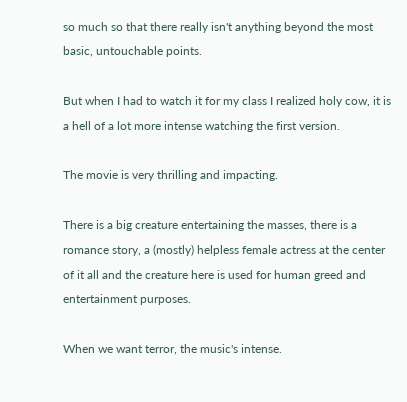so much so that there really isn't anything beyond the most basic, untouchable points.

But when I had to watch it for my class I realized holy cow, it is a hell of a lot more intense watching the first version.

The movie is very thrilling and impacting.

There is a big creature entertaining the masses, there is a romance story, a (mostly) helpless female actress at the center of it all and the creature here is used for human greed and entertainment purposes.

When we want terror, the music's intense.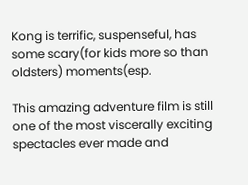Kong is terrific, suspenseful, has some scary(for kids more so than oldsters) moments(esp.

This amazing adventure film is still one of the most viscerally exciting spectacles ever made and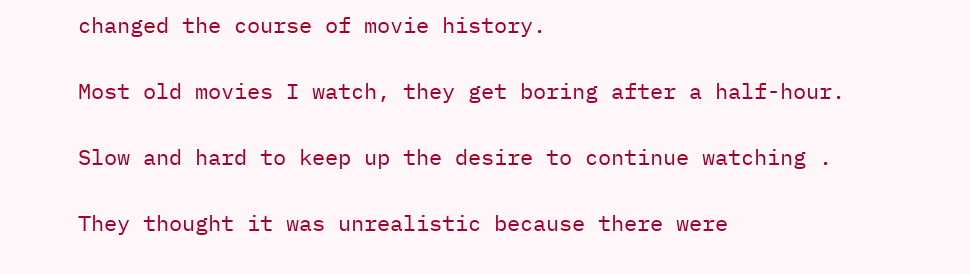changed the course of movie history.

Most old movies I watch, they get boring after a half-hour.

Slow and hard to keep up the desire to continue watching .

They thought it was unrealistic because there were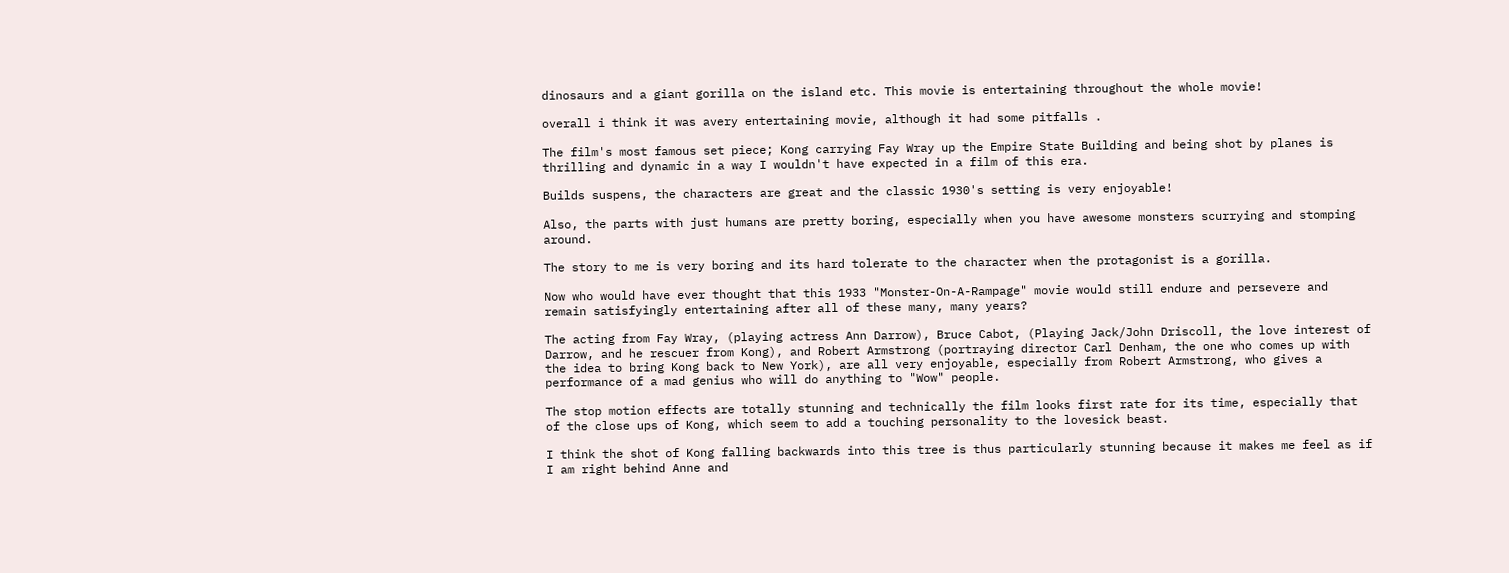dinosaurs and a giant gorilla on the island etc. This movie is entertaining throughout the whole movie!

overall i think it was avery entertaining movie, although it had some pitfalls .

The film's most famous set piece; Kong carrying Fay Wray up the Empire State Building and being shot by planes is thrilling and dynamic in a way I wouldn't have expected in a film of this era.

Builds suspens, the characters are great and the classic 1930's setting is very enjoyable!

Also, the parts with just humans are pretty boring, especially when you have awesome monsters scurrying and stomping around.

The story to me is very boring and its hard tolerate to the character when the protagonist is a gorilla.

Now who would have ever thought that this 1933 "Monster-On-A-Rampage" movie would still endure and persevere and remain satisfyingly entertaining after all of these many, many years?

The acting from Fay Wray, (playing actress Ann Darrow), Bruce Cabot, (Playing Jack/John Driscoll, the love interest of Darrow, and he rescuer from Kong), and Robert Armstrong (portraying director Carl Denham, the one who comes up with the idea to bring Kong back to New York), are all very enjoyable, especially from Robert Armstrong, who gives a performance of a mad genius who will do anything to "Wow" people.

The stop motion effects are totally stunning and technically the film looks first rate for its time, especially that of the close ups of Kong, which seem to add a touching personality to the lovesick beast.

I think the shot of Kong falling backwards into this tree is thus particularly stunning because it makes me feel as if I am right behind Anne and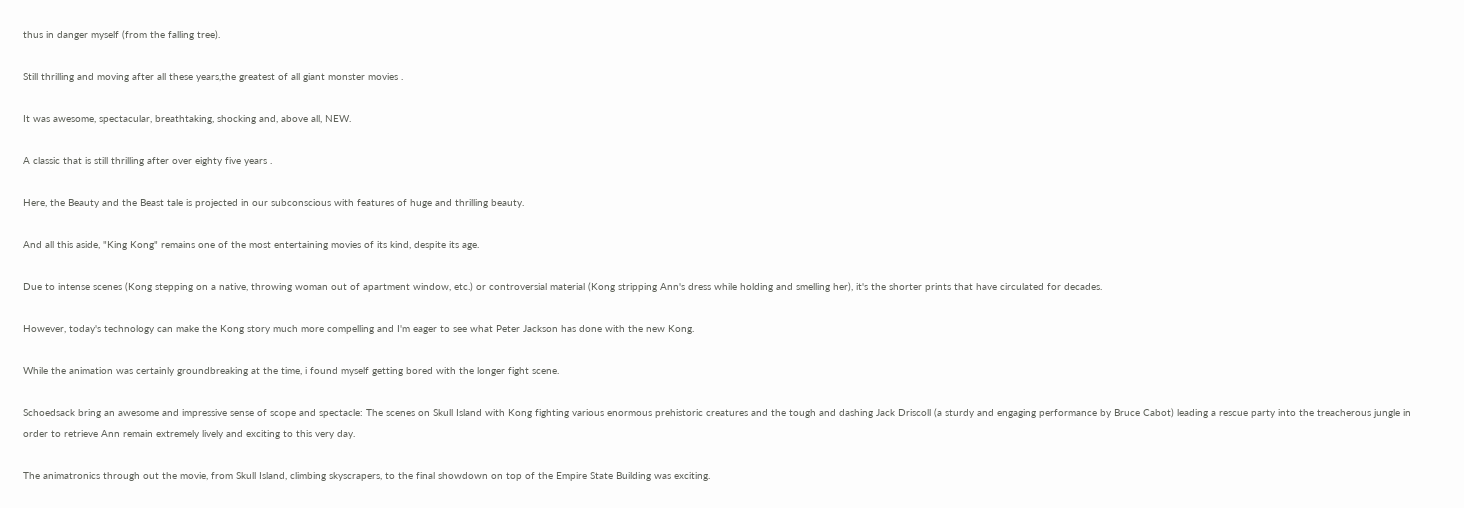thus in danger myself (from the falling tree).

Still thrilling and moving after all these years,the greatest of all giant monster movies .

It was awesome, spectacular, breathtaking, shocking and, above all, NEW.

A classic that is still thrilling after over eighty five years .

Here, the Beauty and the Beast tale is projected in our subconscious with features of huge and thrilling beauty.

And all this aside, "King Kong" remains one of the most entertaining movies of its kind, despite its age.

Due to intense scenes (Kong stepping on a native, throwing woman out of apartment window, etc.) or controversial material (Kong stripping Ann's dress while holding and smelling her), it's the shorter prints that have circulated for decades.

However, today's technology can make the Kong story much more compelling and I'm eager to see what Peter Jackson has done with the new Kong.

While the animation was certainly groundbreaking at the time, i found myself getting bored with the longer fight scene.

Schoedsack bring an awesome and impressive sense of scope and spectacle: The scenes on Skull Island with Kong fighting various enormous prehistoric creatures and the tough and dashing Jack Driscoll (a sturdy and engaging performance by Bruce Cabot) leading a rescue party into the treacherous jungle in order to retrieve Ann remain extremely lively and exciting to this very day.

The animatronics through out the movie, from Skull Island, climbing skyscrapers, to the final showdown on top of the Empire State Building was exciting.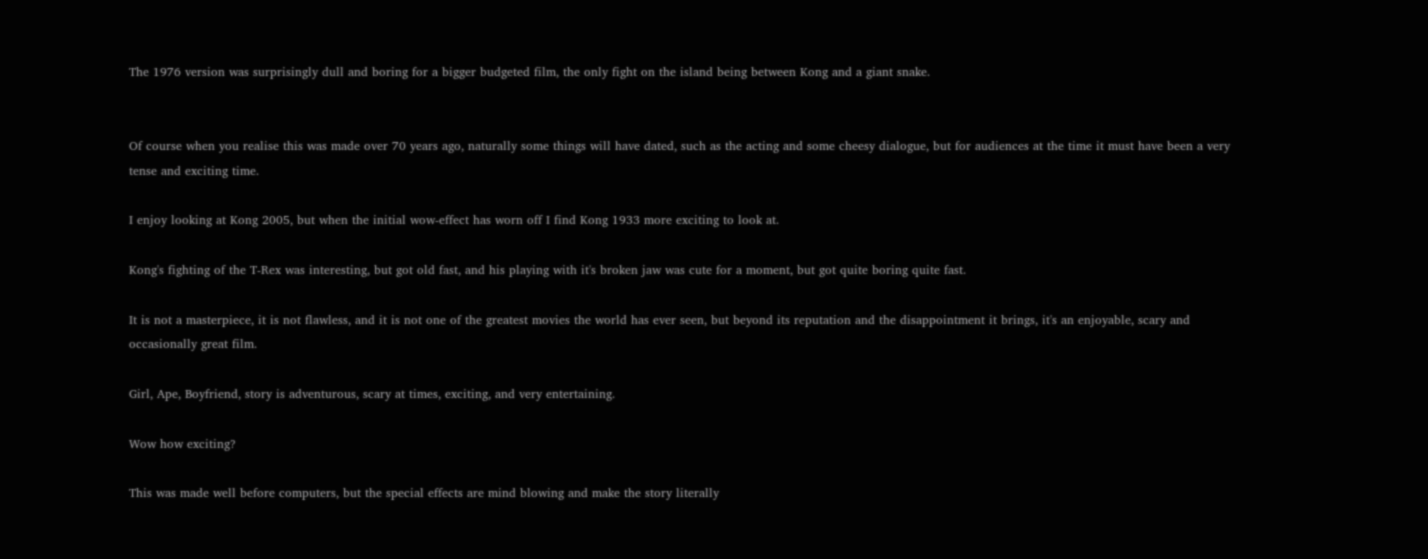The 1976 version was surprisingly dull and boring for a bigger budgeted film, the only fight on the island being between Kong and a giant snake.


Of course when you realise this was made over 70 years ago, naturally some things will have dated, such as the acting and some cheesy dialogue, but for audiences at the time it must have been a very tense and exciting time.

I enjoy looking at Kong 2005, but when the initial wow-effect has worn off I find Kong 1933 more exciting to look at.

Kong's fighting of the T-Rex was interesting, but got old fast, and his playing with it's broken jaw was cute for a moment, but got quite boring quite fast.

It is not a masterpiece, it is not flawless, and it is not one of the greatest movies the world has ever seen, but beyond its reputation and the disappointment it brings, it's an enjoyable, scary and occasionally great film.

Girl, Ape, Boyfriend, story is adventurous, scary at times, exciting, and very entertaining.

Wow how exciting?

This was made well before computers, but the special effects are mind blowing and make the story literally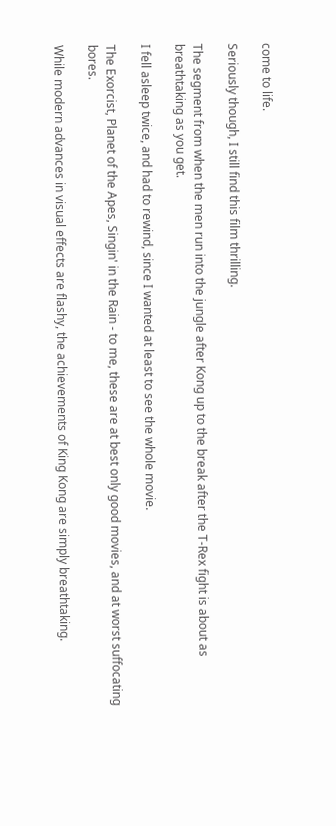come to life.

Seriously though, I still find this film thrilling.

The segment from when the men run into the jungle after Kong up to the break after the T-Rex fight is about as breathtaking as you get.

I fell asleep twice, and had to rewind, since I wanted at least to see the whole movie.

The Exorcist, Planet of the Apes, Singin' in the Rain - to me, these are at best only good movies, and at worst suffocating bores.

While modern advances in visual effects are flashy, the achievements of King Kong are simply breathtaking.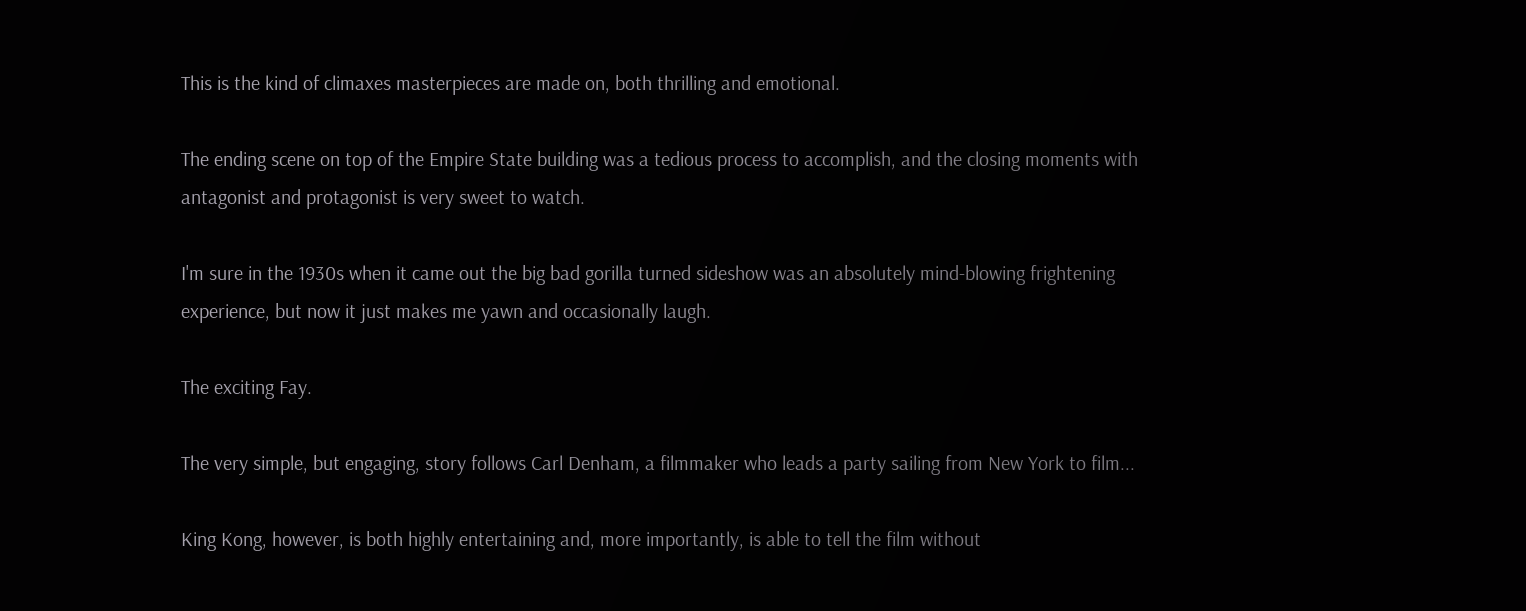This is the kind of climaxes masterpieces are made on, both thrilling and emotional.

The ending scene on top of the Empire State building was a tedious process to accomplish, and the closing moments with antagonist and protagonist is very sweet to watch.

I'm sure in the 1930s when it came out the big bad gorilla turned sideshow was an absolutely mind-blowing frightening experience, but now it just makes me yawn and occasionally laugh.

The exciting Fay.

The very simple, but engaging, story follows Carl Denham, a filmmaker who leads a party sailing from New York to film...

King Kong, however, is both highly entertaining and, more importantly, is able to tell the film without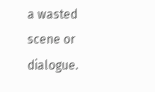a wasted scene or dialogue.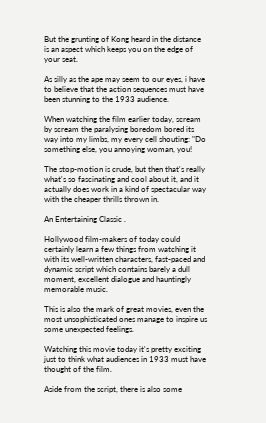But the grunting of Kong heard in the distance is an aspect which keeps you on the edge of your seat.

As silly as the ape may seem to our eyes, i have to believe that the action sequences must have been stunning to the 1933 audience.

When watching the film earlier today, scream by scream the paralysing boredom bored its way into my limbs, my every cell shouting: "Do something else, you annoying woman, you!

The stop-motion is crude, but then that's really what's so fascinating and cool about it, and it actually does work in a kind of spectacular way with the cheaper thrills thrown in.

An Entertaining Classic .

Hollywood film-makers of today could certainly learn a few things from watching it with its well-written characters, fast-paced and dynamic script which contains barely a dull moment, excellent dialogue and hauntingly memorable music.

This is also the mark of great movies, even the most unsophisticated ones manage to inspire us some unexpected feelings.

Watching this movie today it's pretty exciting just to think what audiences in 1933 must have thought of the film.

Aside from the script, there is also some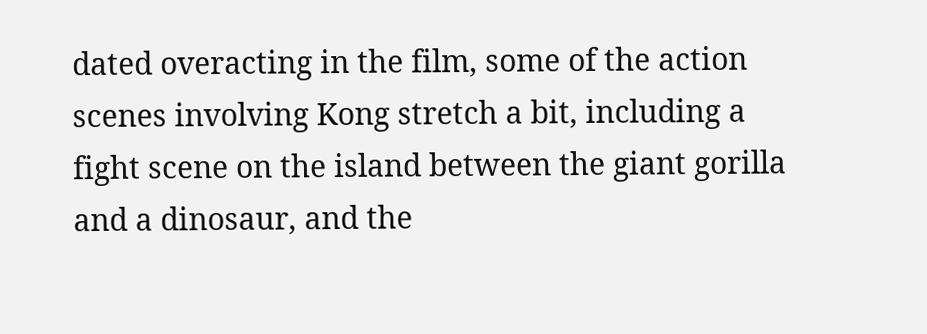dated overacting in the film, some of the action scenes involving Kong stretch a bit, including a fight scene on the island between the giant gorilla and a dinosaur, and the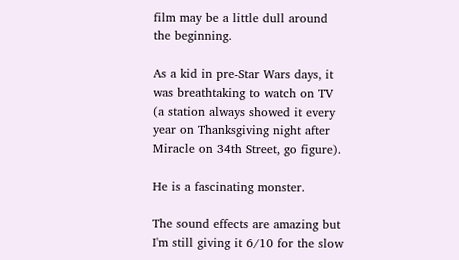film may be a little dull around the beginning.

As a kid in pre-Star Wars days, it was breathtaking to watch on TV (a station always showed it every year on Thanksgiving night after Miracle on 34th Street, go figure).

He is a fascinating monster.

The sound effects are amazing but I'm still giving it 6/10 for the slow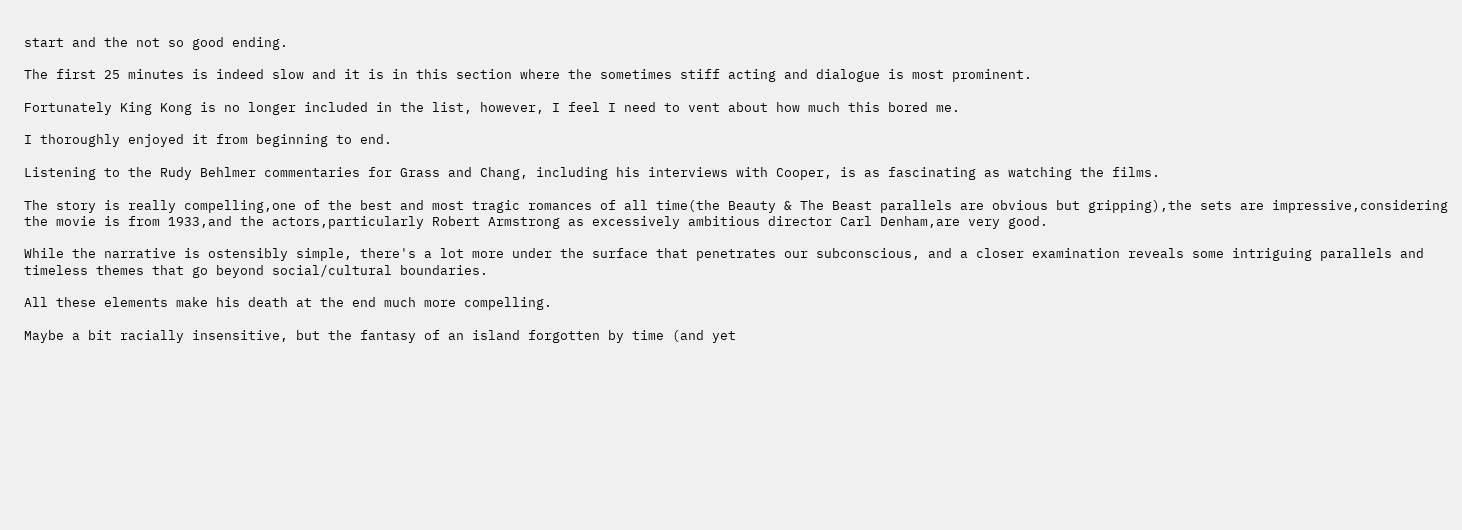start and the not so good ending.

The first 25 minutes is indeed slow and it is in this section where the sometimes stiff acting and dialogue is most prominent.

Fortunately King Kong is no longer included in the list, however, I feel I need to vent about how much this bored me.

I thoroughly enjoyed it from beginning to end.

Listening to the Rudy Behlmer commentaries for Grass and Chang, including his interviews with Cooper, is as fascinating as watching the films.

The story is really compelling,one of the best and most tragic romances of all time(the Beauty & The Beast parallels are obvious but gripping),the sets are impressive,considering the movie is from 1933,and the actors,particularly Robert Armstrong as excessively ambitious director Carl Denham,are very good.

While the narrative is ostensibly simple, there's a lot more under the surface that penetrates our subconscious, and a closer examination reveals some intriguing parallels and timeless themes that go beyond social/cultural boundaries.

All these elements make his death at the end much more compelling.

Maybe a bit racially insensitive, but the fantasy of an island forgotten by time (and yet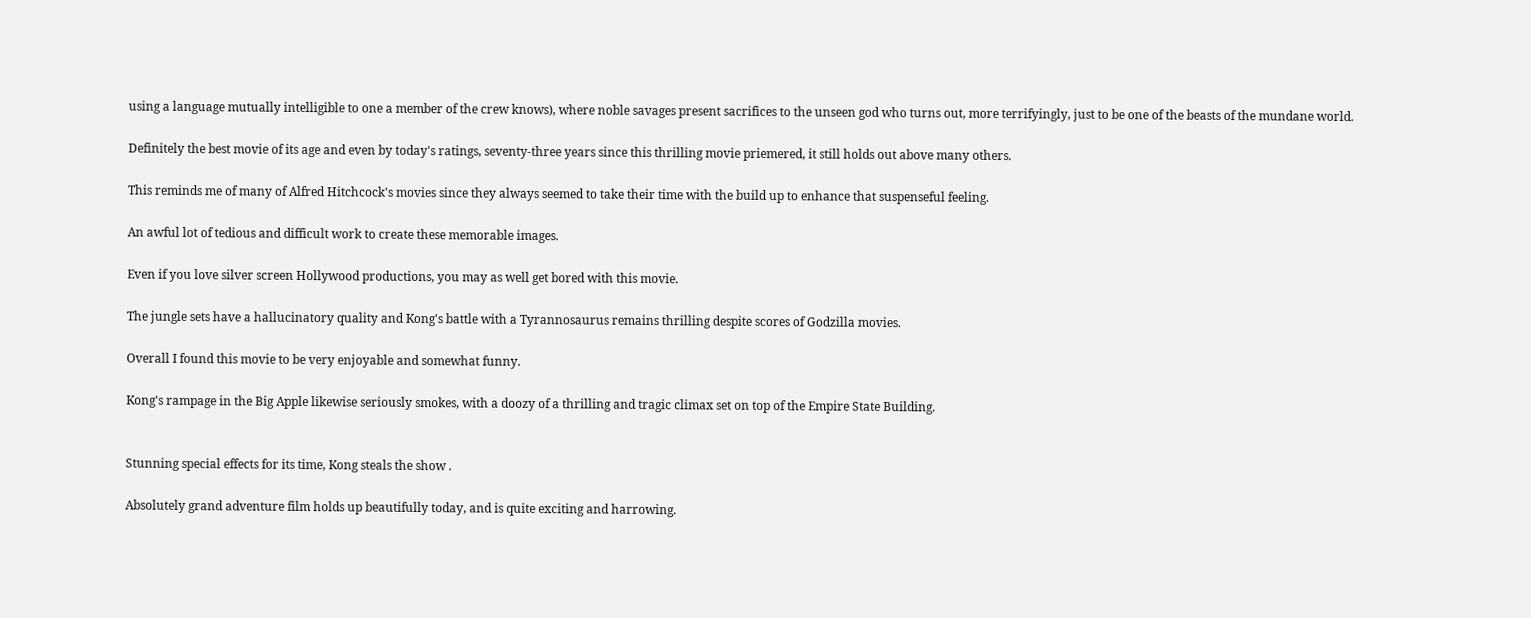using a language mutually intelligible to one a member of the crew knows), where noble savages present sacrifices to the unseen god who turns out, more terrifyingly, just to be one of the beasts of the mundane world.

Definitely the best movie of its age and even by today's ratings, seventy-three years since this thrilling movie priemered, it still holds out above many others.

This reminds me of many of Alfred Hitchcock's movies since they always seemed to take their time with the build up to enhance that suspenseful feeling.

An awful lot of tedious and difficult work to create these memorable images.

Even if you love silver screen Hollywood productions, you may as well get bored with this movie.

The jungle sets have a hallucinatory quality and Kong's battle with a Tyrannosaurus remains thrilling despite scores of Godzilla movies.

Overall I found this movie to be very enjoyable and somewhat funny.

Kong's rampage in the Big Apple likewise seriously smokes, with a doozy of a thrilling and tragic climax set on top of the Empire State Building.


Stunning special effects for its time, Kong steals the show .

Absolutely grand adventure film holds up beautifully today, and is quite exciting and harrowing.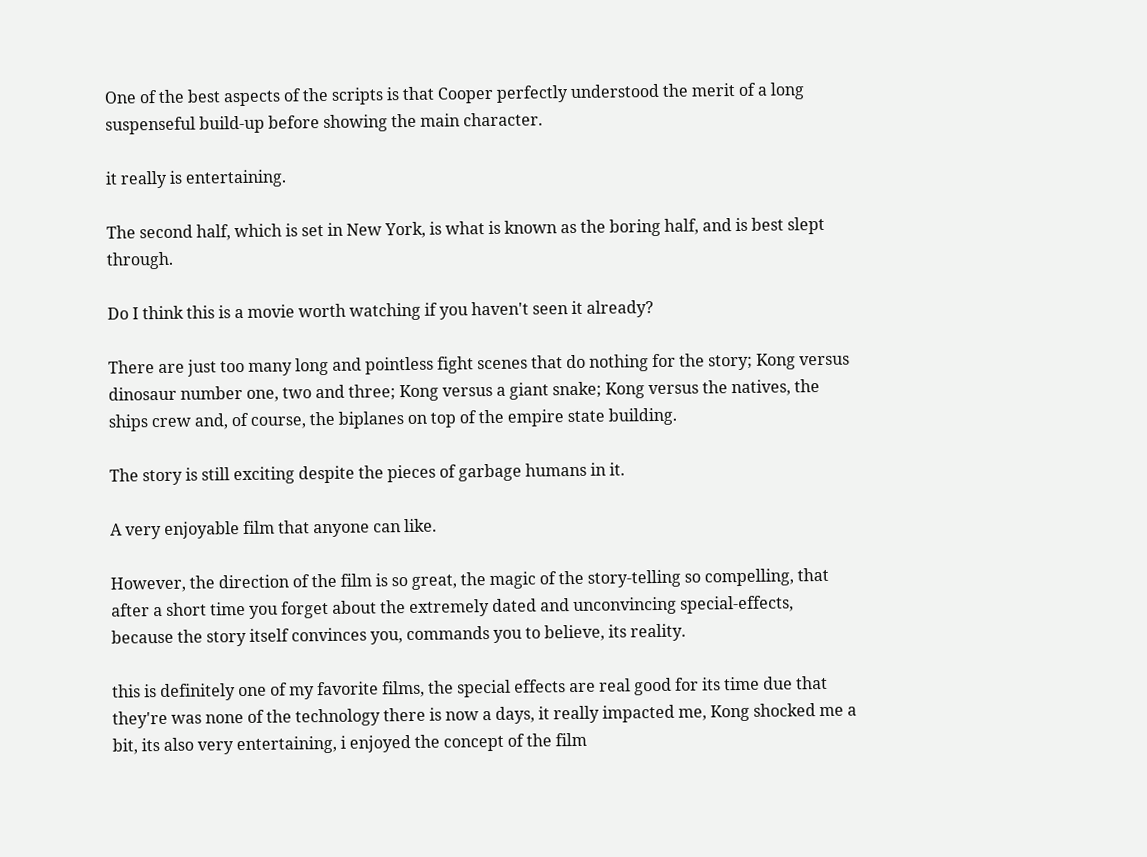One of the best aspects of the scripts is that Cooper perfectly understood the merit of a long suspenseful build-up before showing the main character.

it really is entertaining.

The second half, which is set in New York, is what is known as the boring half, and is best slept through.

Do I think this is a movie worth watching if you haven't seen it already?

There are just too many long and pointless fight scenes that do nothing for the story; Kong versus dinosaur number one, two and three; Kong versus a giant snake; Kong versus the natives, the ships crew and, of course, the biplanes on top of the empire state building.

The story is still exciting despite the pieces of garbage humans in it.

A very enjoyable film that anyone can like.

However, the direction of the film is so great, the magic of the story-telling so compelling, that after a short time you forget about the extremely dated and unconvincing special-effects, because the story itself convinces you, commands you to believe, its reality.

this is definitely one of my favorite films, the special effects are real good for its time due that they're was none of the technology there is now a days, it really impacted me, Kong shocked me a bit, its also very entertaining, i enjoyed the concept of the film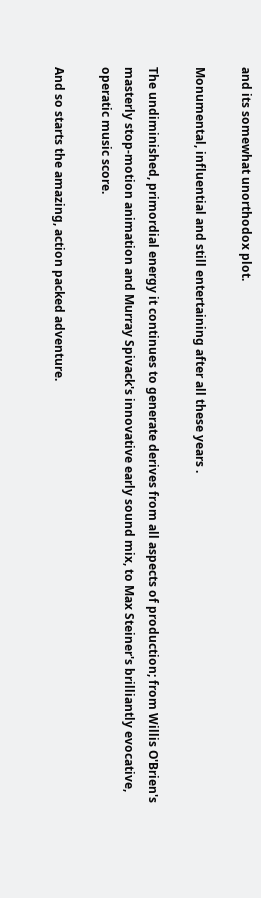and its somewhat unorthodox plot.

Monumental, influential and still entertaining after all these years .

The undiminished, primordial energy it continues to generate derives from all aspects of production; from Willis O'Brien's masterly stop-motion animation and Murray Spivack's innovative early sound mix, to Max Steiner's brilliantly evocative, operatic music score.

And so starts the amazing, action packed adventure.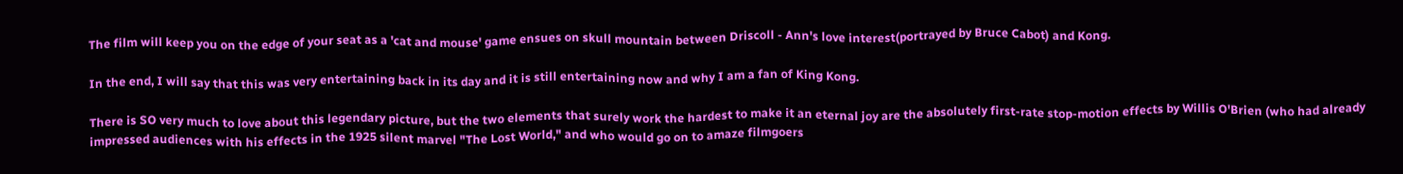The film will keep you on the edge of your seat as a 'cat and mouse' game ensues on skull mountain between Driscoll - Ann's love interest(portrayed by Bruce Cabot) and Kong.

In the end, I will say that this was very entertaining back in its day and it is still entertaining now and why I am a fan of King Kong.

There is SO very much to love about this legendary picture, but the two elements that surely work the hardest to make it an eternal joy are the absolutely first-rate stop-motion effects by Willis O'Brien (who had already impressed audiences with his effects in the 1925 silent marvel "The Lost World," and who would go on to amaze filmgoers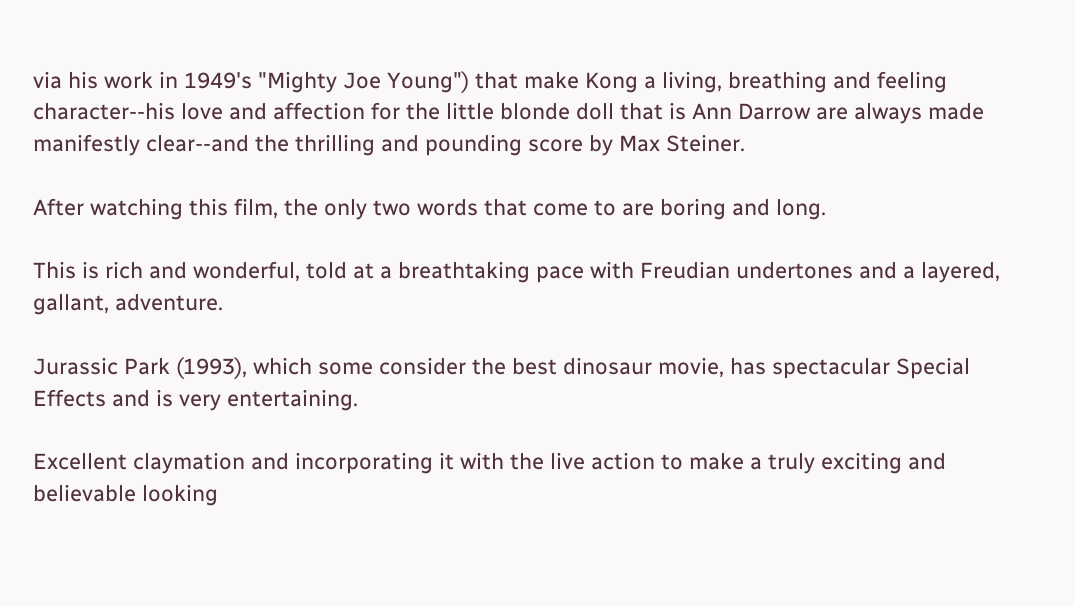via his work in 1949's "Mighty Joe Young") that make Kong a living, breathing and feeling character--his love and affection for the little blonde doll that is Ann Darrow are always made manifestly clear--and the thrilling and pounding score by Max Steiner.

After watching this film, the only two words that come to are boring and long.

This is rich and wonderful, told at a breathtaking pace with Freudian undertones and a layered, gallant, adventure.

Jurassic Park (1993), which some consider the best dinosaur movie, has spectacular Special Effects and is very entertaining.

Excellent claymation and incorporating it with the live action to make a truly exciting and believable looking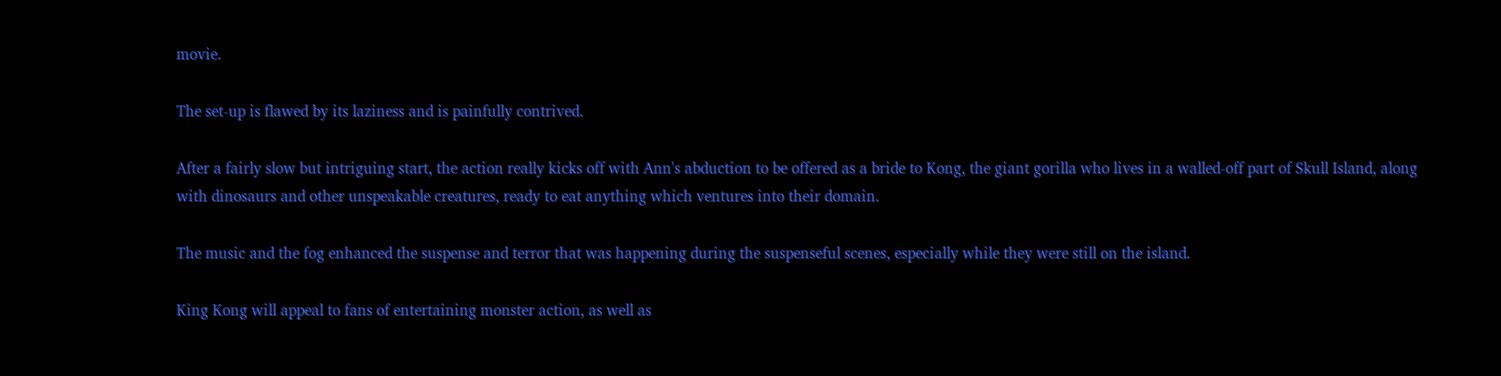movie.

The set-up is flawed by its laziness and is painfully contrived.

After a fairly slow but intriguing start, the action really kicks off with Ann's abduction to be offered as a bride to Kong, the giant gorilla who lives in a walled-off part of Skull Island, along with dinosaurs and other unspeakable creatures, ready to eat anything which ventures into their domain.

The music and the fog enhanced the suspense and terror that was happening during the suspenseful scenes, especially while they were still on the island.

King Kong will appeal to fans of entertaining monster action, as well as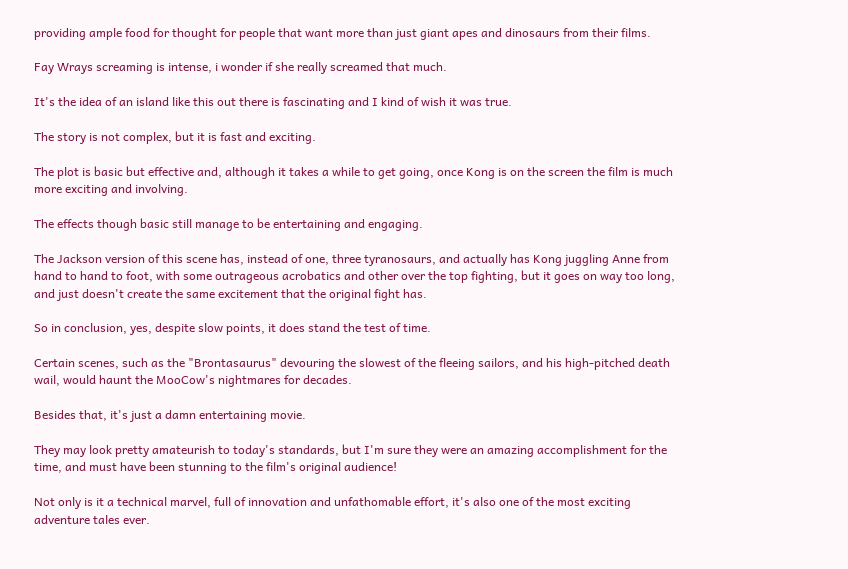providing ample food for thought for people that want more than just giant apes and dinosaurs from their films.

Fay Wrays screaming is intense, i wonder if she really screamed that much.

It's the idea of an island like this out there is fascinating and I kind of wish it was true.

The story is not complex, but it is fast and exciting.

The plot is basic but effective and, although it takes a while to get going, once Kong is on the screen the film is much more exciting and involving.

The effects though basic still manage to be entertaining and engaging.

The Jackson version of this scene has, instead of one, three tyranosaurs, and actually has Kong juggling Anne from hand to hand to foot, with some outrageous acrobatics and other over the top fighting, but it goes on way too long, and just doesn't create the same excitement that the original fight has.

So in conclusion, yes, despite slow points, it does stand the test of time.

Certain scenes, such as the "Brontasaurus" devouring the slowest of the fleeing sailors, and his high-pitched death wail, would haunt the MooCow's nightmares for decades.

Besides that, it's just a damn entertaining movie.

They may look pretty amateurish to today's standards, but I'm sure they were an amazing accomplishment for the time, and must have been stunning to the film's original audience!

Not only is it a technical marvel, full of innovation and unfathomable effort, it's also one of the most exciting adventure tales ever.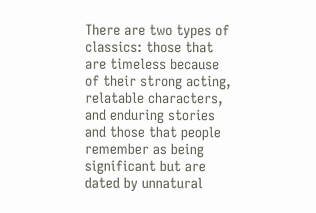There are two types of classics: those that are timeless because of their strong acting, relatable characters, and enduring stories and those that people remember as being significant but are dated by unnatural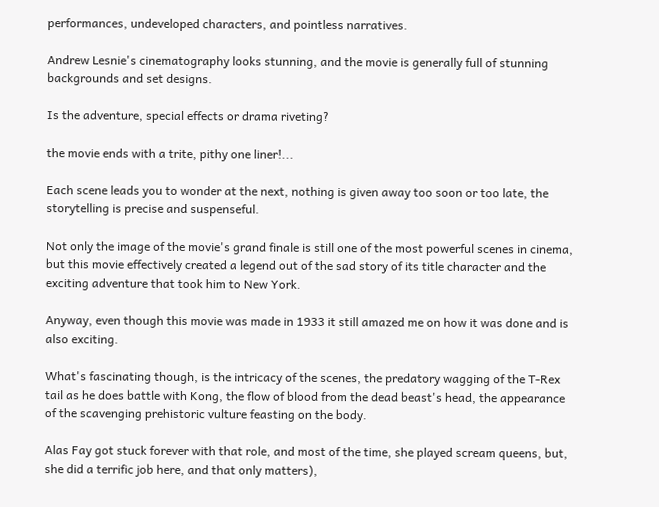performances, undeveloped characters, and pointless narratives.

Andrew Lesnie's cinematography looks stunning, and the movie is generally full of stunning backgrounds and set designs.

Is the adventure, special effects or drama riveting?

the movie ends with a trite, pithy one liner!...

Each scene leads you to wonder at the next, nothing is given away too soon or too late, the storytelling is precise and suspenseful.

Not only the image of the movie's grand finale is still one of the most powerful scenes in cinema, but this movie effectively created a legend out of the sad story of its title character and the exciting adventure that took him to New York.

Anyway, even though this movie was made in 1933 it still amazed me on how it was done and is also exciting.

What's fascinating though, is the intricacy of the scenes, the predatory wagging of the T-Rex tail as he does battle with Kong, the flow of blood from the dead beast's head, the appearance of the scavenging prehistoric vulture feasting on the body.

Alas Fay got stuck forever with that role, and most of the time, she played scream queens, but, she did a terrific job here, and that only matters),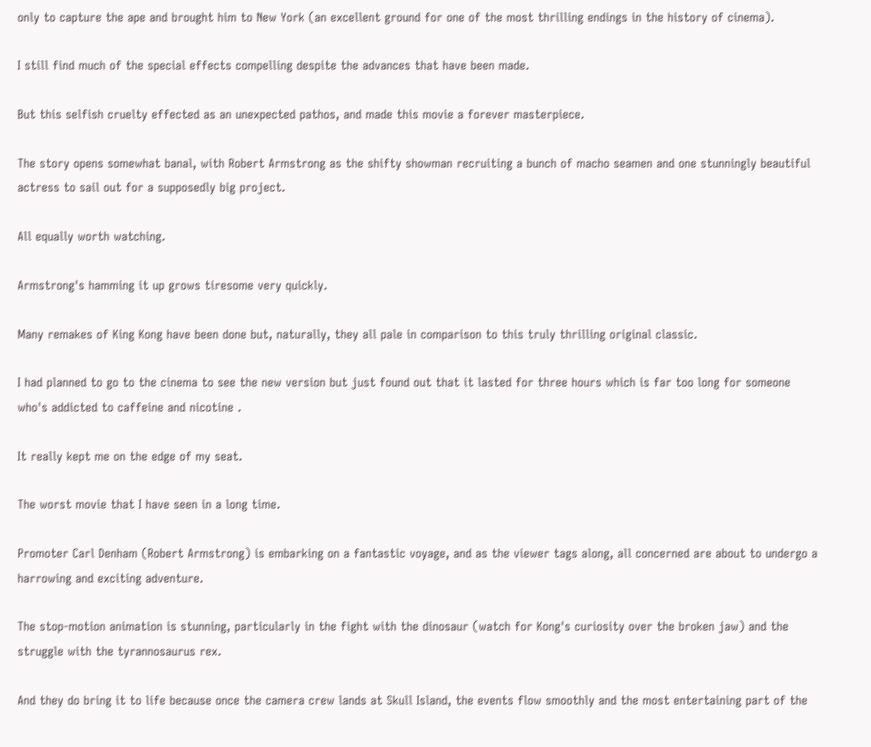only to capture the ape and brought him to New York (an excellent ground for one of the most thrilling endings in the history of cinema).

I still find much of the special effects compelling despite the advances that have been made.

But this selfish cruelty effected as an unexpected pathos, and made this movie a forever masterpiece.

The story opens somewhat banal, with Robert Armstrong as the shifty showman recruiting a bunch of macho seamen and one stunningly beautiful actress to sail out for a supposedly big project.

All equally worth watching.

Armstrong's hamming it up grows tiresome very quickly.

Many remakes of King Kong have been done but, naturally, they all pale in comparison to this truly thrilling original classic.

I had planned to go to the cinema to see the new version but just found out that it lasted for three hours which is far too long for someone who's addicted to caffeine and nicotine .

It really kept me on the edge of my seat.

The worst movie that I have seen in a long time.

Promoter Carl Denham (Robert Armstrong) is embarking on a fantastic voyage, and as the viewer tags along, all concerned are about to undergo a harrowing and exciting adventure.

The stop-motion animation is stunning, particularly in the fight with the dinosaur (watch for Kong's curiosity over the broken jaw) and the struggle with the tyrannosaurus rex.

And they do bring it to life because once the camera crew lands at Skull Island, the events flow smoothly and the most entertaining part of the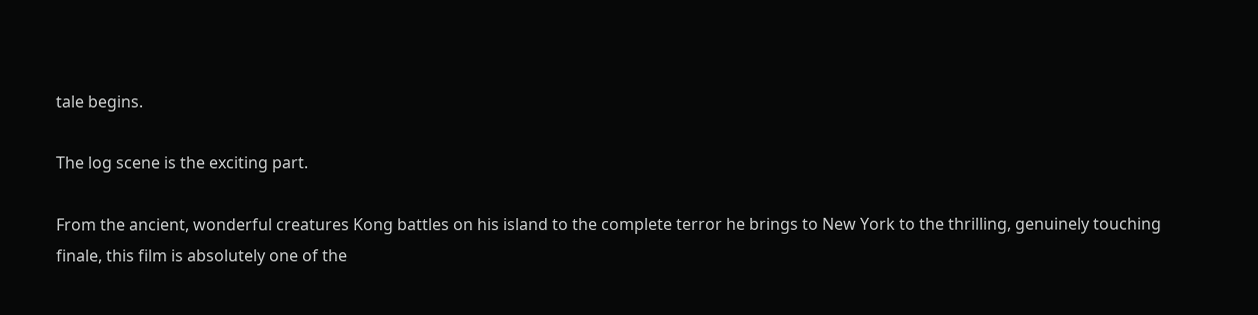tale begins.

The log scene is the exciting part.

From the ancient, wonderful creatures Kong battles on his island to the complete terror he brings to New York to the thrilling, genuinely touching finale, this film is absolutely one of the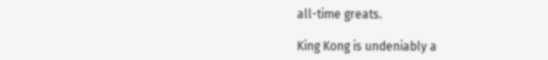all-time greats.

King Kong is undeniably a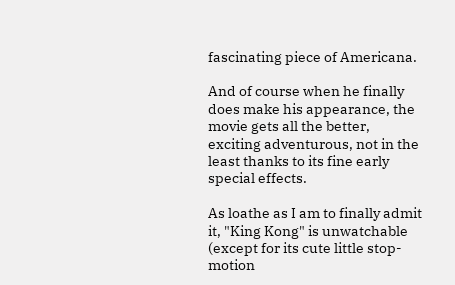fascinating piece of Americana.

And of course when he finally does make his appearance, the movie gets all the better, exciting adventurous, not in the least thanks to its fine early special effects.

As loathe as I am to finally admit it, "King Kong" is unwatchable (except for its cute little stop-motion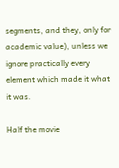segments, and they, only for academic value), unless we ignore practically every element which made it what it was.

Half the movie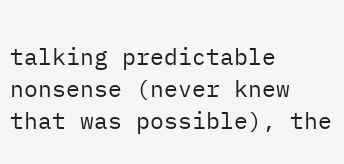talking predictable nonsense (never knew that was possible), the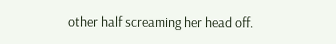other half screaming her head off.